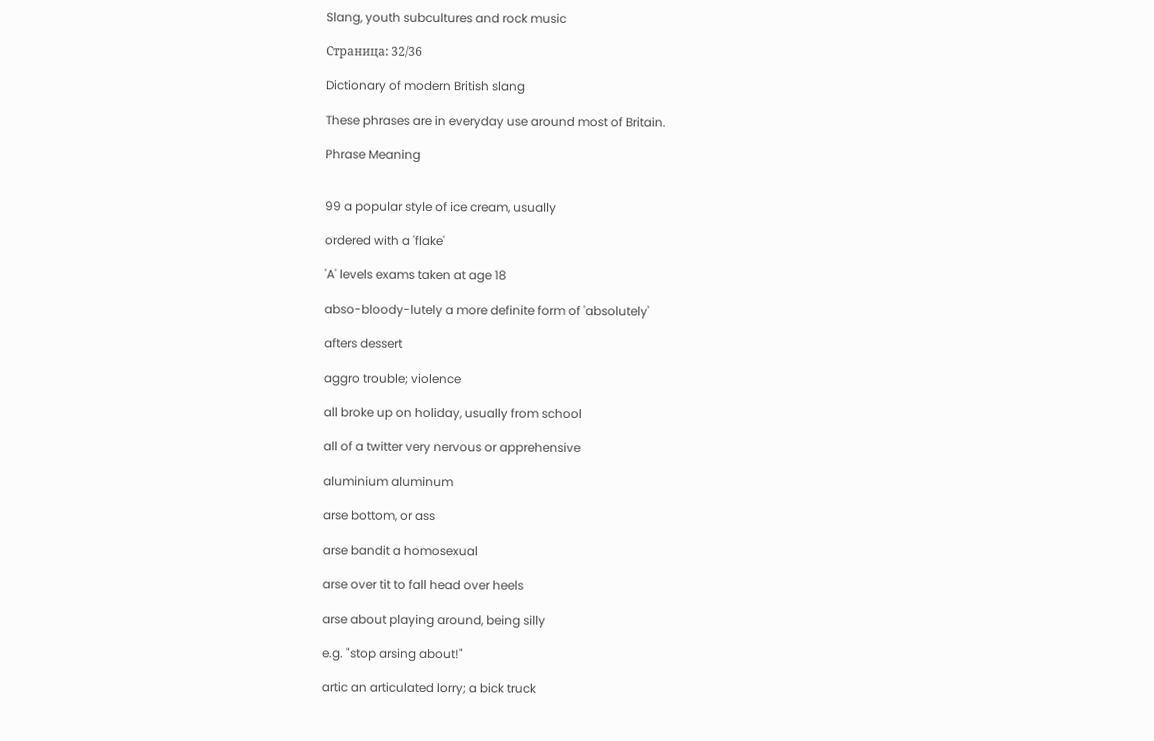Slang, youth subcultures and rock music

Страница: 32/36

Dictionary of modern British slang

These phrases are in everyday use around most of Britain.

Phrase Meaning


99 a popular style of ice cream, usually

ordered with a 'flake'

'A' levels exams taken at age 18

abso-bloody-lutely a more definite form of 'absolutely'

afters dessert

aggro trouble; violence

all broke up on holiday, usually from school

all of a twitter very nervous or apprehensive

aluminium aluminum

arse bottom, or ass

arse bandit a homosexual

arse over tit to fall head over heels

arse about playing around, being silly

e.g. "stop arsing about!"

artic an articulated lorry; a bick truck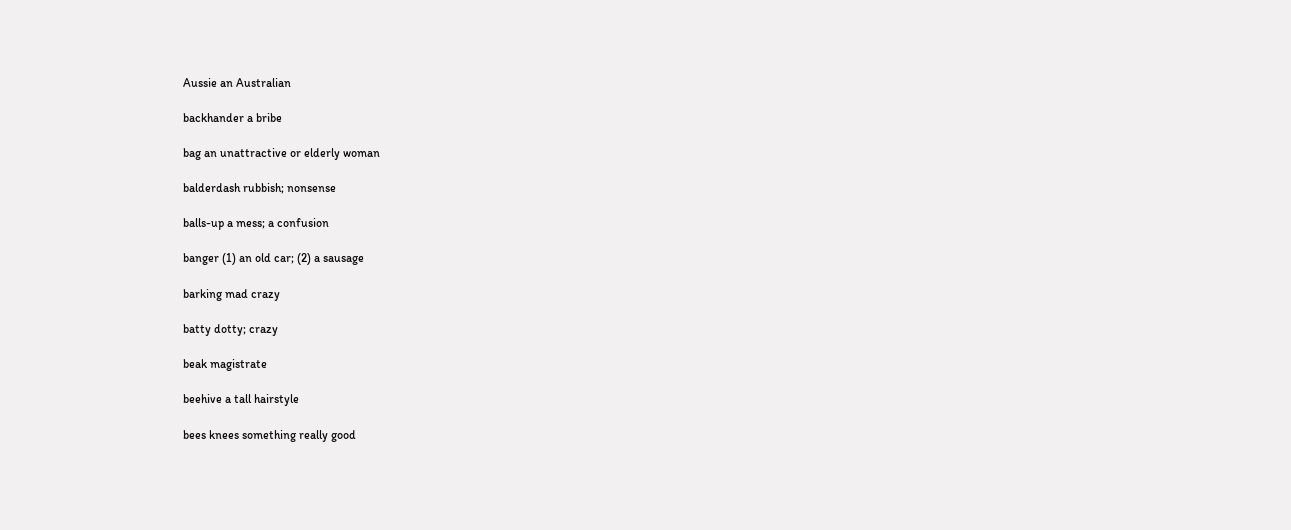Aussie an Australian

backhander a bribe

bag an unattractive or elderly woman

balderdash rubbish; nonsense

balls-up a mess; a confusion

banger (1) an old car; (2) a sausage

barking mad crazy

batty dotty; crazy

beak magistrate

beehive a tall hairstyle

bees knees something really good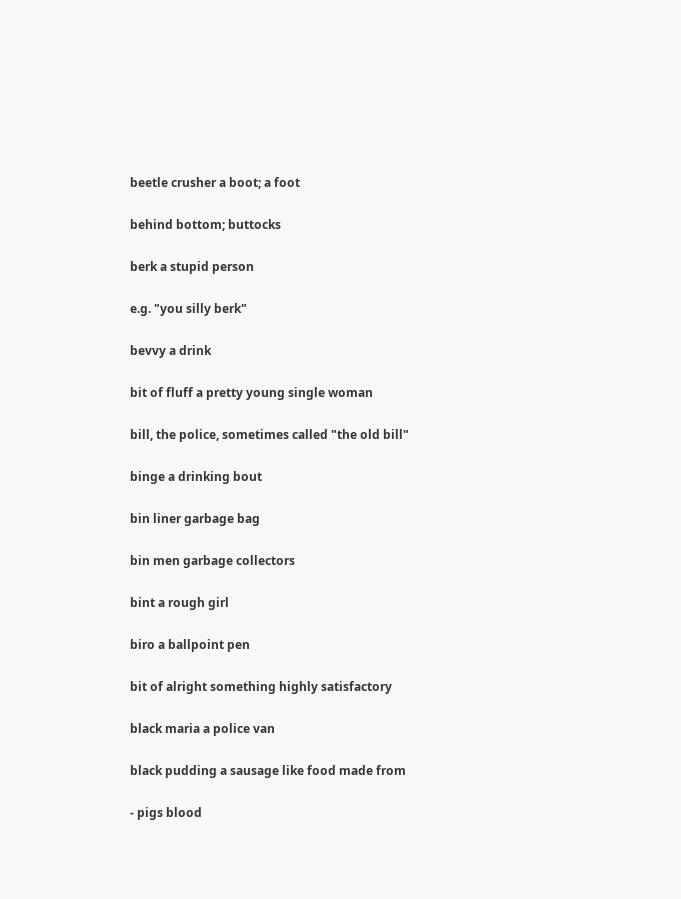beetle crusher a boot; a foot

behind bottom; buttocks

berk a stupid person

e.g. "you silly berk"

bevvy a drink

bit of fluff a pretty young single woman

bill, the police, sometimes called "the old bill"

binge a drinking bout

bin liner garbage bag

bin men garbage collectors

bint a rough girl

biro a ballpoint pen

bit of alright something highly satisfactory

black maria a police van

black pudding a sausage like food made from

- pigs blood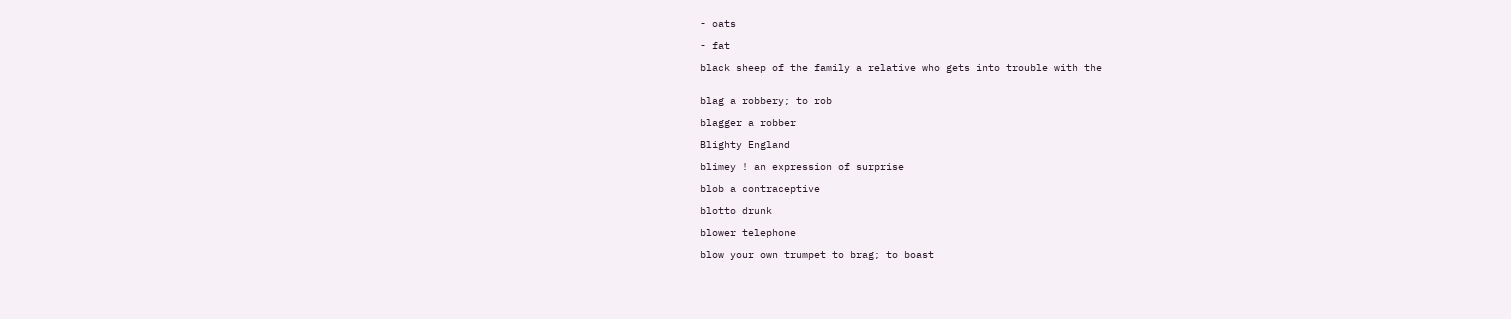- oats

- fat

black sheep of the family a relative who gets into trouble with the


blag a robbery; to rob

blagger a robber

Blighty England

blimey ! an expression of surprise

blob a contraceptive

blotto drunk

blower telephone

blow your own trumpet to brag; to boast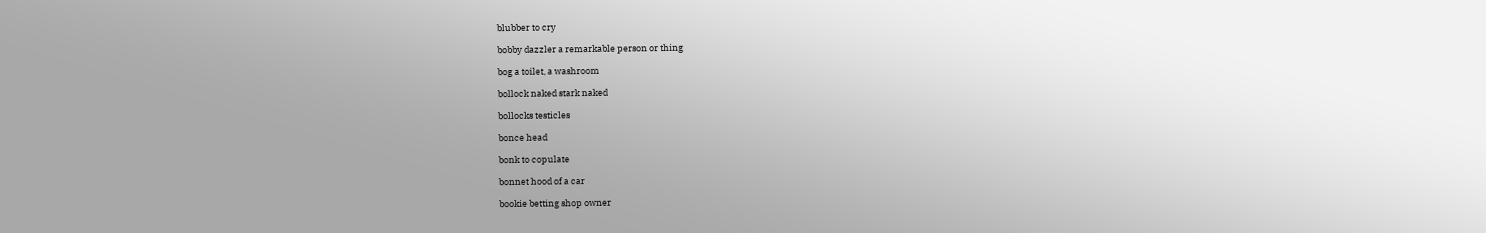blubber to cry

bobby dazzler a remarkable person or thing

bog a toilet, a washroom

bollock naked stark naked

bollocks testicles

bonce head

bonk to copulate

bonnet hood of a car

bookie betting shop owner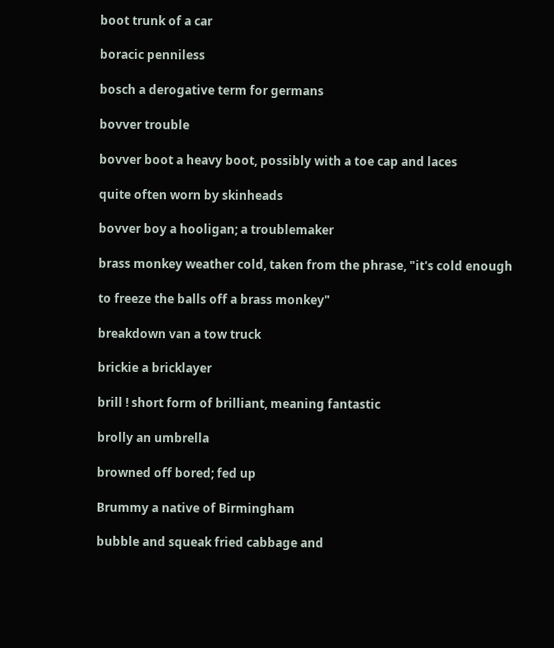boot trunk of a car

boracic penniless

bosch a derogative term for germans

bovver trouble

bovver boot a heavy boot, possibly with a toe cap and laces

quite often worn by skinheads

bovver boy a hooligan; a troublemaker

brass monkey weather cold, taken from the phrase, "it's cold enough

to freeze the balls off a brass monkey"

breakdown van a tow truck

brickie a bricklayer

brill ! short form of brilliant, meaning fantastic

brolly an umbrella

browned off bored; fed up

Brummy a native of Birmingham

bubble and squeak fried cabbage and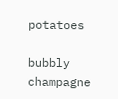potatoes

bubbly champagne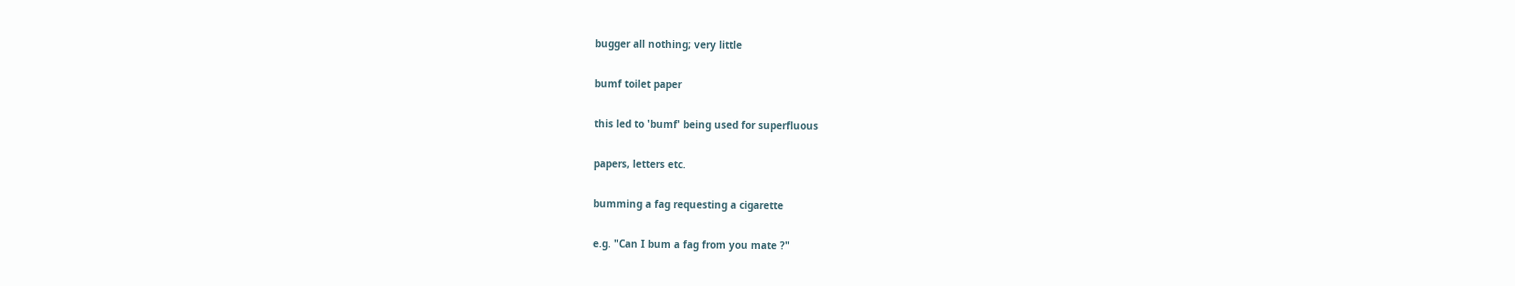bugger all nothing; very little

bumf toilet paper

this led to 'bumf' being used for superfluous

papers, letters etc.

bumming a fag requesting a cigarette

e.g. "Can I bum a fag from you mate ?"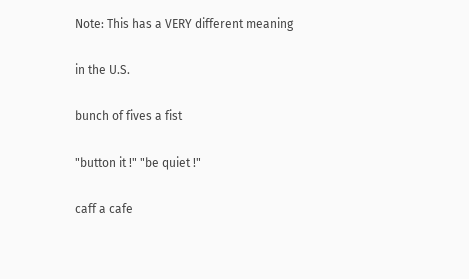Note: This has a VERY different meaning

in the U.S.

bunch of fives a fist

"button it !" "be quiet !"

caff a cafe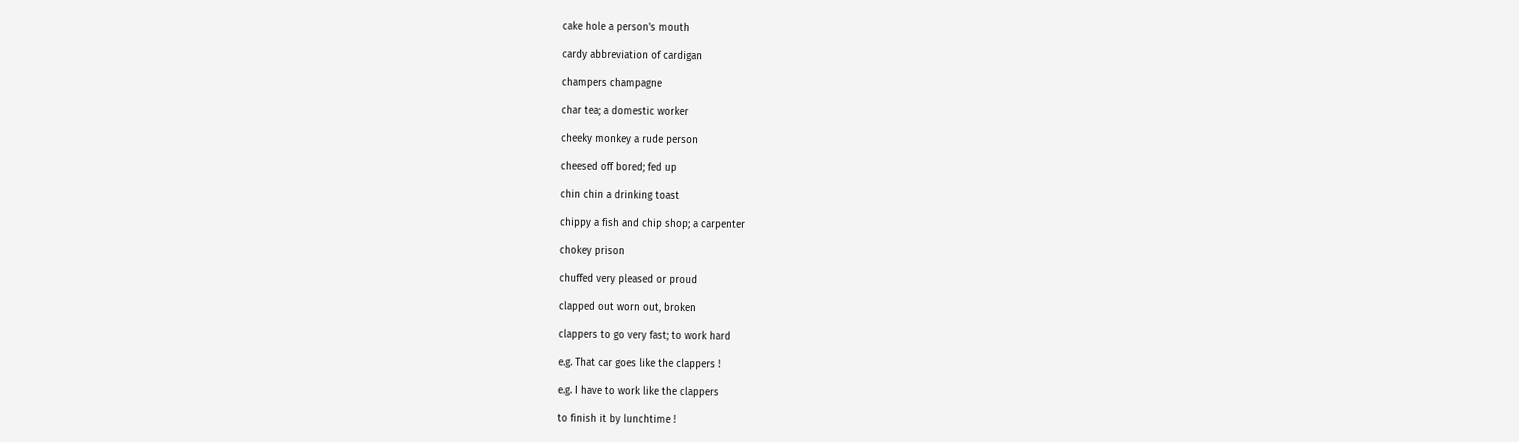cake hole a person's mouth

cardy abbreviation of cardigan

champers champagne

char tea; a domestic worker

cheeky monkey a rude person

cheesed off bored; fed up

chin chin a drinking toast

chippy a fish and chip shop; a carpenter

chokey prison

chuffed very pleased or proud

clapped out worn out, broken

clappers to go very fast; to work hard

e.g. That car goes like the clappers !

e.g. I have to work like the clappers

to finish it by lunchtime !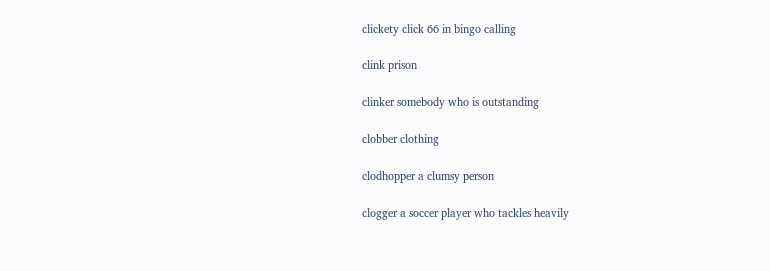clickety click 66 in bingo calling

clink prison

clinker somebody who is outstanding

clobber clothing

clodhopper a clumsy person

clogger a soccer player who tackles heavily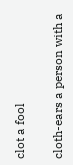clot a fool

cloth-ears a person with a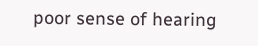poor sense of hearing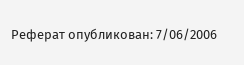Реферат опубликован: 7/06/2006